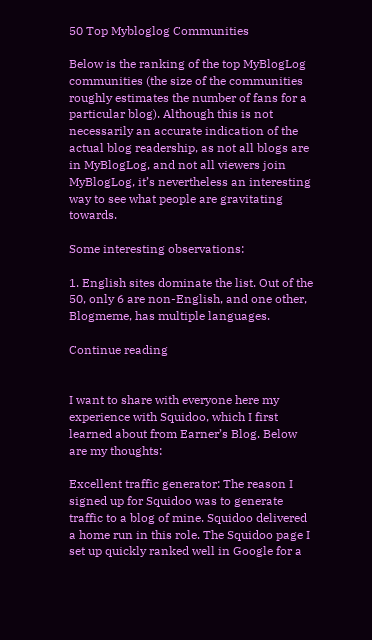50 Top Mybloglog Communities

Below is the ranking of the top MyBlogLog communities (the size of the communities roughly estimates the number of fans for a particular blog). Although this is not necessarily an accurate indication of the actual blog readership, as not all blogs are in MyBlogLog, and not all viewers join MyBlogLog, it’s nevertheless an interesting way to see what people are gravitating towards.

Some interesting observations:

1. English sites dominate the list. Out of the 50, only 6 are non-English, and one other, Blogmeme, has multiple languages.

Continue reading


I want to share with everyone here my experience with Squidoo, which I first learned about from Earner’s Blog. Below are my thoughts:

Excellent traffic generator: The reason I signed up for Squidoo was to generate traffic to a blog of mine. Squidoo delivered a home run in this role. The Squidoo page I set up quickly ranked well in Google for a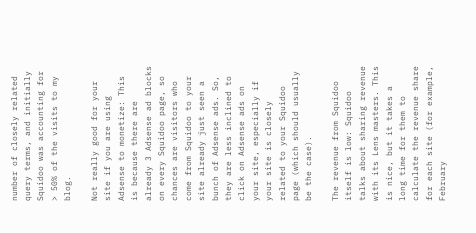number of closely related query terms, and initially Squidoo was accounting for > 50% of the visits to my blog.

Not really good for your site if you are using Adsense to monetize: This is because there are already 3 Adsense ad blocks on every Squidoo page, so chances are visitors who come from Squidoo to your site already just seen a bunch of Adsense ads. So, they are less inclined to click on Adsense ads on your site, especially if your site is closely related to your Squidoo page (which should usually be the case).

The revenue from Squidoo itself is low: Squidoo talks about sharing revenue with its Lens masters. This is nice, but it takes a long time for them to calculate the revenue share for each site (for example, February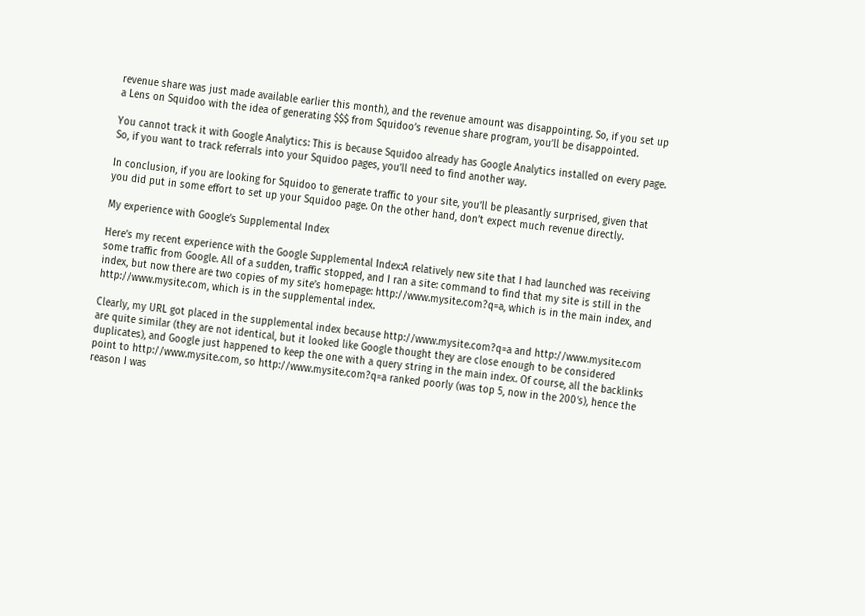revenue share was just made available earlier this month), and the revenue amount was disappointing. So, if you set up a Lens on Squidoo with the idea of generating $$$ from Squidoo’s revenue share program, you’ll be disappointed.

You cannot track it with Google Analytics: This is because Squidoo already has Google Analytics installed on every page. So, if you want to track referrals into your Squidoo pages, you’ll need to find another way.

In conclusion, if you are looking for Squidoo to generate traffic to your site, you’ll be pleasantly surprised, given that you did put in some effort to set up your Squidoo page. On the other hand, don’t expect much revenue directly.

My experience with Google’s Supplemental Index

Here’s my recent experience with the Google Supplemental Index:A relatively new site that I had launched was receiving some traffic from Google. All of a sudden, traffic stopped, and I ran a site: command to find that my site is still in the index, but now there are two copies of my site’s homepage: http://www.mysite.com?q=a, which is in the main index, and http://www.mysite.com, which is in the supplemental index.

Clearly, my URL got placed in the supplemental index because http://www.mysite.com?q=a and http://www.mysite.com are quite similar (they are not identical, but it looked like Google thought they are close enough to be considered duplicates), and Google just happened to keep the one with a query string in the main index. Of course, all the backlinks point to http://www.mysite.com, so http://www.mysite.com?q=a ranked poorly (was top 5, now in the 200′s), hence the reason I was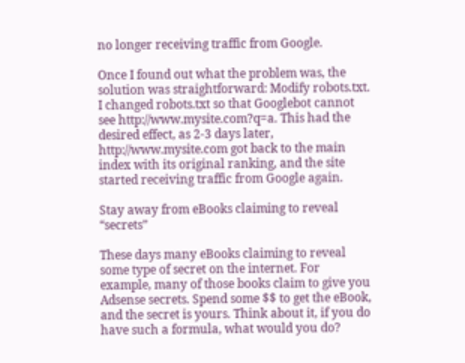no longer receiving traffic from Google.

Once I found out what the problem was, the solution was straightforward: Modify robots.txt. I changed robots.txt so that Googlebot cannot see http://www.mysite.com?q=a. This had the desired effect, as 2-3 days later, http://www.mysite.com got back to the main index with its original ranking, and the site started receiving traffic from Google again.

Stay away from eBooks claiming to reveal “secrets”

These days many eBooks claiming to reveal some type of secret on the internet. For example, many of those books claim to give you Adsense secrets. Spend some $$ to get the eBook, and the secret is yours. Think about it, if you do have such a formula, what would you do?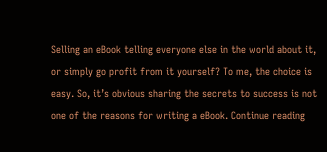Selling an eBook telling everyone else in the world about it, or simply go profit from it yourself? To me, the choice is easy. So, it’s obvious sharing the secrets to success is not one of the reasons for writing a eBook. Continue reading